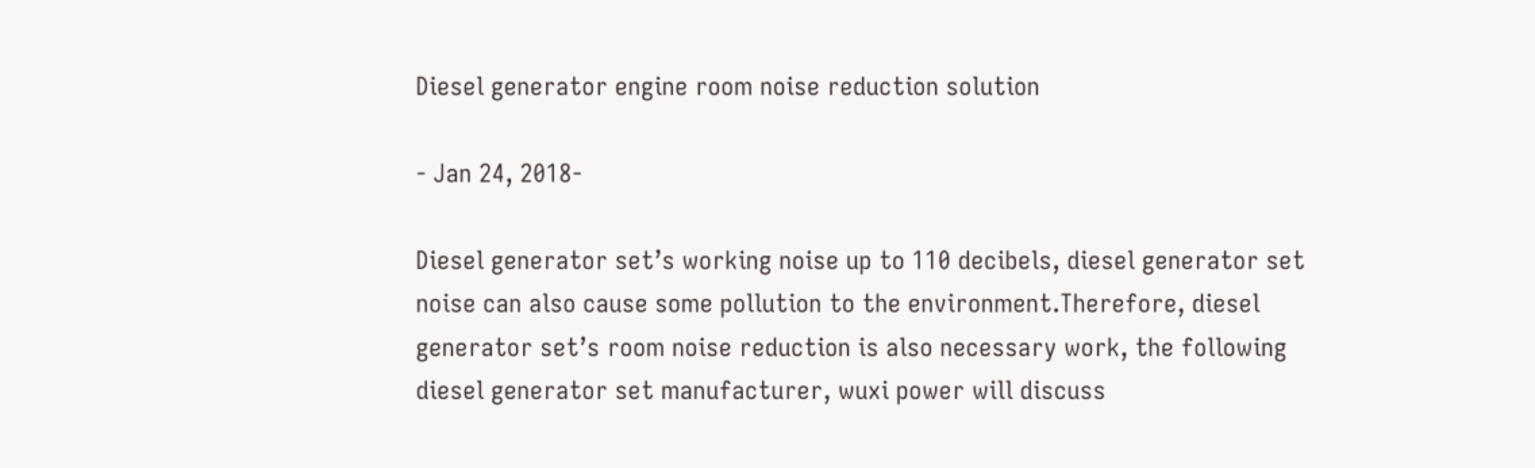Diesel generator engine room noise reduction solution

- Jan 24, 2018-

Diesel generator set’s working noise up to 110 decibels, diesel generator set noise can also cause some pollution to the environment.Therefore, diesel generator set’s room noise reduction is also necessary work, the following diesel generator set manufacturer, wuxi power will discuss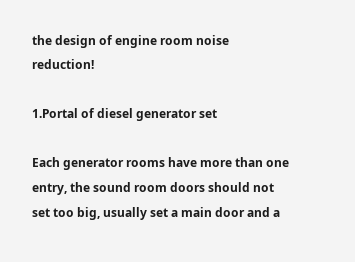the design of engine room noise reduction!

1.Portal of diesel generator set

Each generator rooms have more than one entry, the sound room doors should not set too big, usually set a main door and a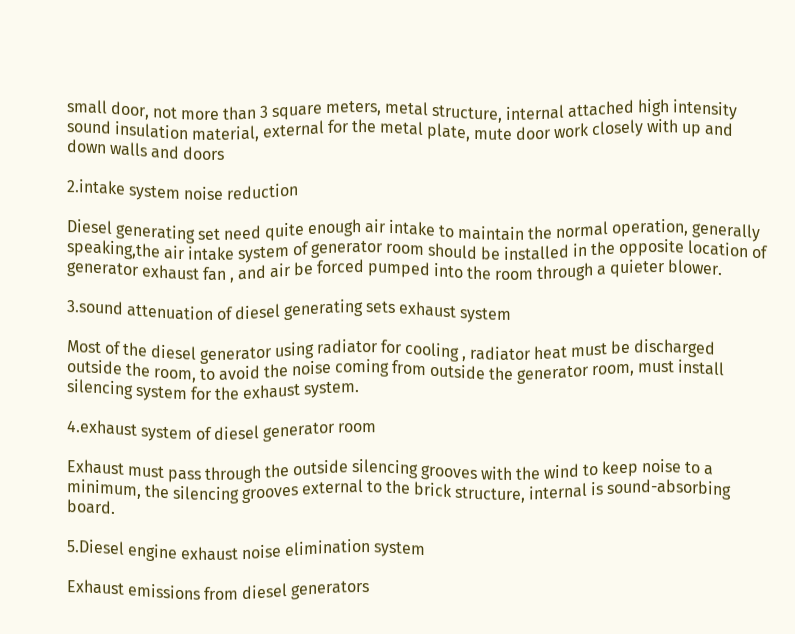small door, not more than 3 square meters, metal structure, internal attached high intensity sound insulation material, external for the metal plate, mute door work closely with up and down walls and doors

2.intake system noise reduction

Diesel generating set need quite enough air intake to maintain the normal operation, generally speaking,the air intake system of generator room should be installed in the opposite location of generator exhaust fan , and air be forced pumped into the room through a quieter blower.

3.sound attenuation of diesel generating sets exhaust system

Most of the diesel generator using radiator for cooling , radiator heat must be discharged outside the room, to avoid the noise coming from outside the generator room, must install silencing system for the exhaust system.

4.exhaust system of diesel generator room

Exhaust must pass through the outside silencing grooves with the wind to keep noise to a minimum, the silencing grooves external to the brick structure, internal is sound-absorbing board.

5.Diesel engine exhaust noise elimination system

Exhaust emissions from diesel generators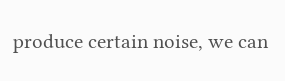produce certain noise, we can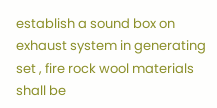establish a sound box on exhaust system in generating set , fire rock wool materials shall be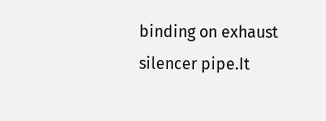binding on exhaust silencer pipe.It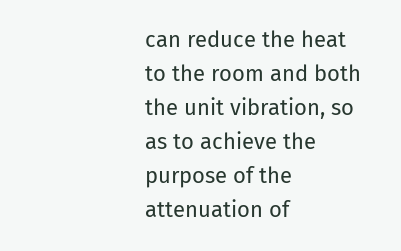can reduce the heat to the room and both the unit vibration, so as to achieve the purpose of the attenuation of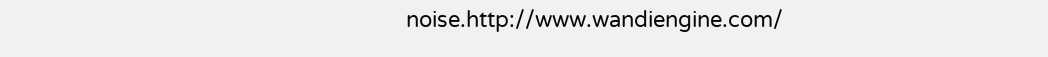noise.http://www.wandiengine.com/